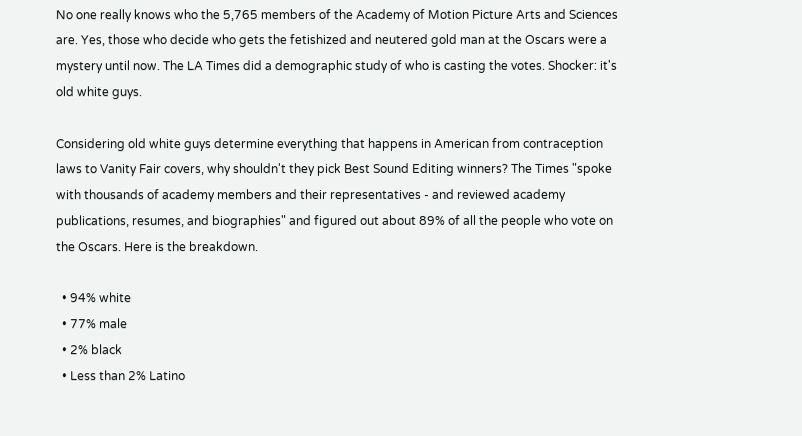No one really knows who the 5,765 members of the Academy of Motion Picture Arts and Sciences are. Yes, those who decide who gets the fetishized and neutered gold man at the Oscars were a mystery until now. The LA Times did a demographic study of who is casting the votes. Shocker: it's old white guys.

Considering old white guys determine everything that happens in American from contraception laws to Vanity Fair covers, why shouldn't they pick Best Sound Editing winners? The Times "spoke with thousands of academy members and their representatives - and reviewed academy publications, resumes, and biographies" and figured out about 89% of all the people who vote on the Oscars. Here is the breakdown.

  • 94% white
  • 77% male
  • 2% black
  • Less than 2% Latino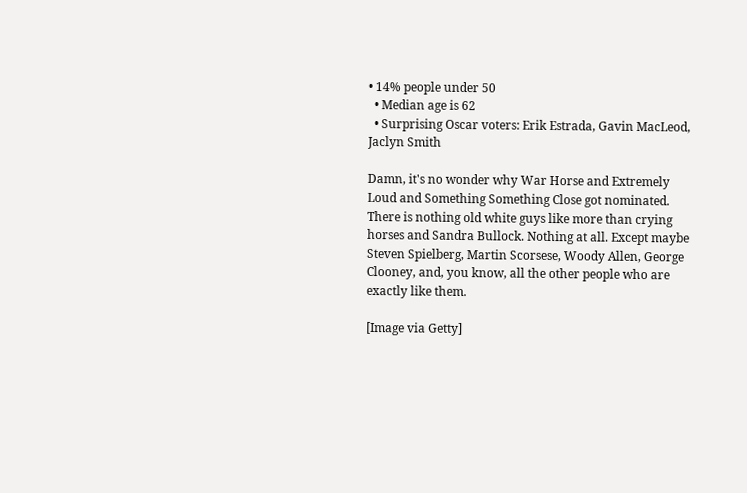• 14% people under 50
  • Median age is 62
  • Surprising Oscar voters: Erik Estrada, Gavin MacLeod, Jaclyn Smith

Damn, it's no wonder why War Horse and Extremely Loud and Something Something Close got nominated. There is nothing old white guys like more than crying horses and Sandra Bullock. Nothing at all. Except maybe Steven Spielberg, Martin Scorsese, Woody Allen, George Clooney, and, you know, all the other people who are exactly like them.

[Image via Getty]